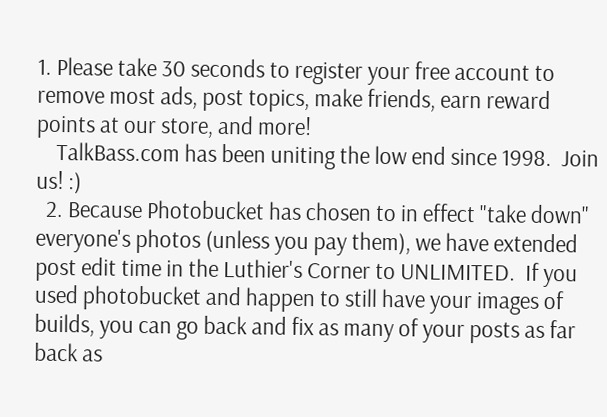1. Please take 30 seconds to register your free account to remove most ads, post topics, make friends, earn reward points at our store, and more!
    TalkBass.com has been uniting the low end since 1998.  Join us! :)
  2. Because Photobucket has chosen to in effect "take down" everyone's photos (unless you pay them), we have extended post edit time in the Luthier's Corner to UNLIMITED.  If you used photobucket and happen to still have your images of builds, you can go back and fix as many of your posts as far back as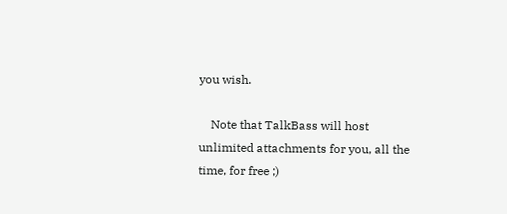you wish.

    Note that TalkBass will host unlimited attachments for you, all the time, for free ;)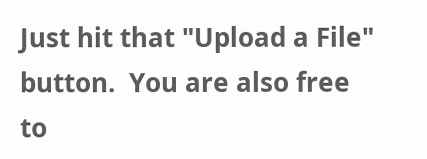Just hit that "Upload a File" button.  You are also free to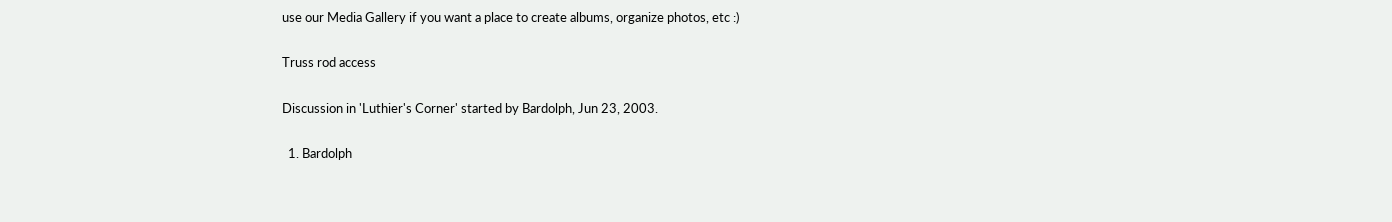use our Media Gallery if you want a place to create albums, organize photos, etc :)

Truss rod access

Discussion in 'Luthier's Corner' started by Bardolph, Jun 23, 2003.

  1. Bardolph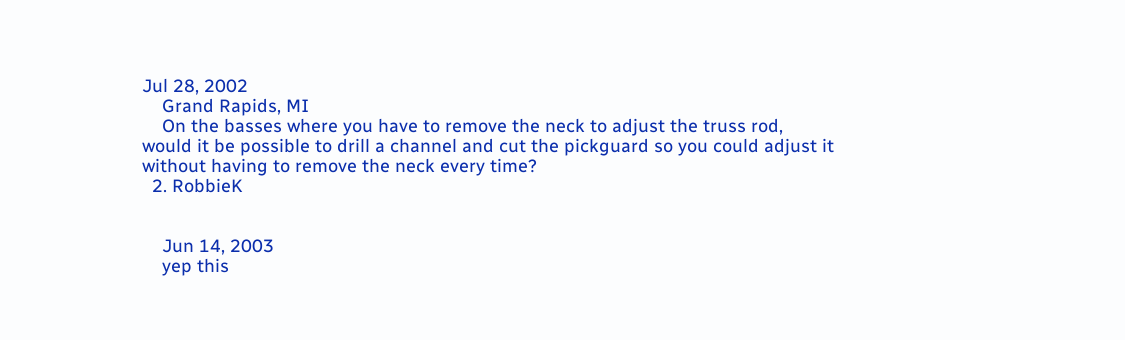Jul 28, 2002
    Grand Rapids, MI
    On the basses where you have to remove the neck to adjust the truss rod, would it be possible to drill a channel and cut the pickguard so you could adjust it without having to remove the neck every time?
  2. RobbieK


    Jun 14, 2003
    yep this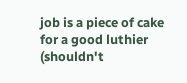job is a piece of cake for a good luthier (shouldn't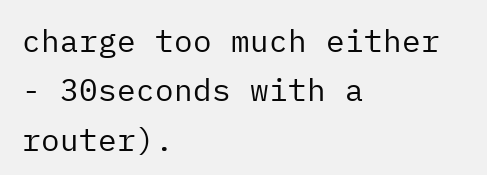charge too much either - 30seconds with a router).